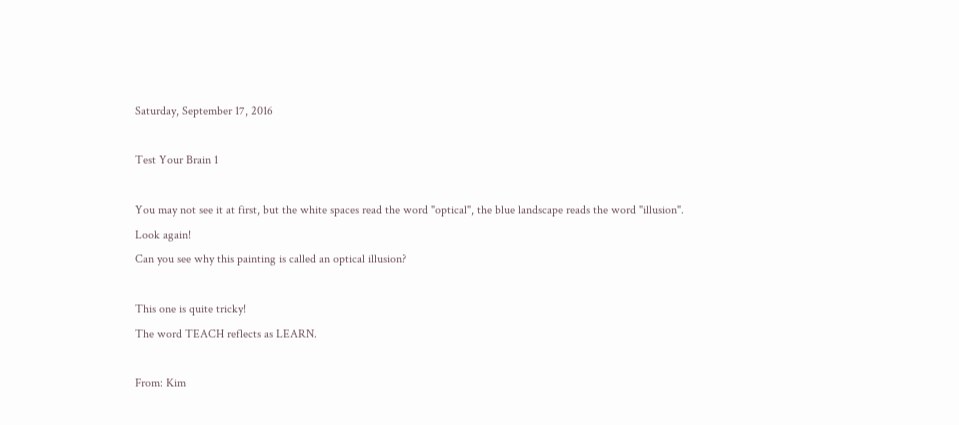Saturday, September 17, 2016

Test Your Brain 1

You may not see it at first, but the white spaces read the word "optical", the blue landscape reads the word "illusion".
Look again!
Can you see why this painting is called an optical illusion?

This one is quite tricky!
The word TEACH reflects as LEARN.

From: Kim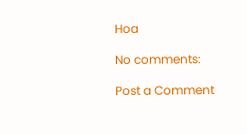Hoa

No comments:

Post a Comment